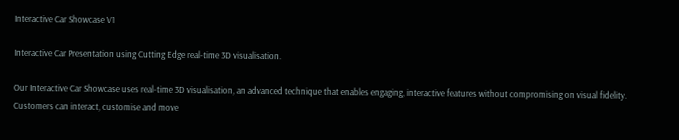Interactive Car Showcase V1

Interactive Car Presentation using Cutting Edge real-time 3D visualisation.

Our Interactive Car Showcase uses real-time 3D visualisation, an advanced technique that enables engaging, interactive features without compromising on visual fidelity. Customers can interact, customise and move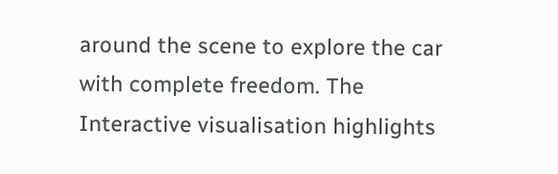around the scene to explore the car with complete freedom. The Interactive visualisation highlights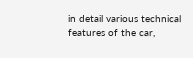in detail various technical features of the car,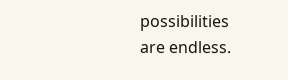possibilities are endless.